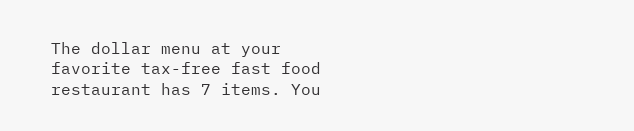The dollar menu at your favorite tax-free fast food restaurant has 7 items. You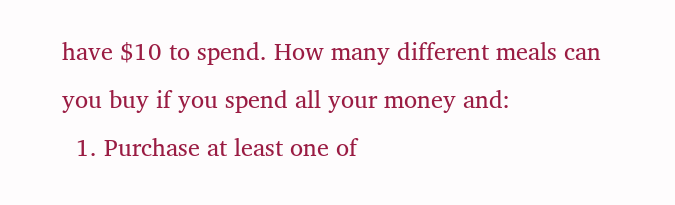have $10 to spend. How many different meals can you buy if you spend all your money and:
  1. Purchase at least one of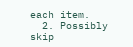each item.
  2. Possibly skip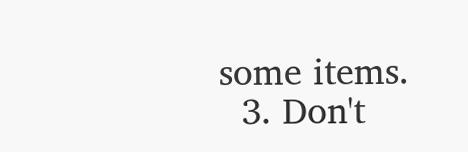some items.
  3. Don't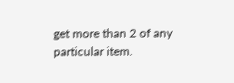get more than 2 of any particular item.